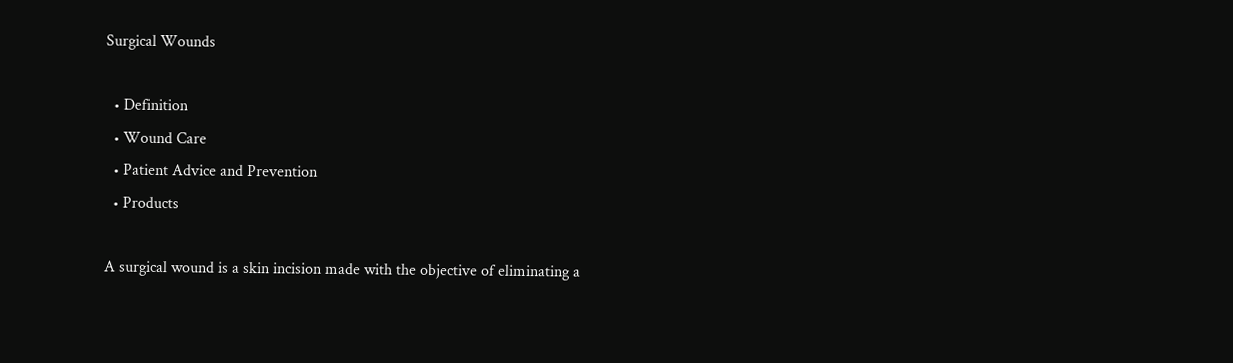Surgical Wounds

  • Definition
  • Wound Care
  • Patient Advice and Prevention
  • Products

A surgical wound is a skin incision made with the objective of eliminating a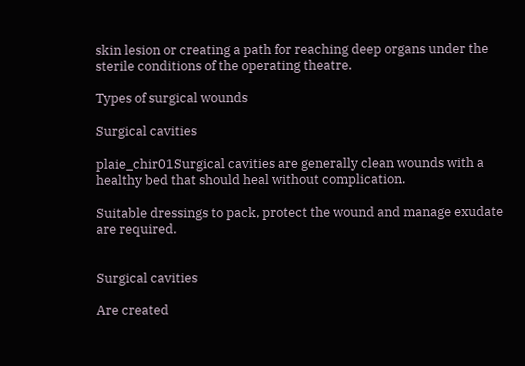skin lesion or creating a path for reaching deep organs under the sterile conditions of the operating theatre.

Types of surgical wounds

Surgical cavities

plaie_chir01Surgical cavities are generally clean wounds with a healthy bed that should heal without complication.

Suitable dressings to pack, protect the wound and manage exudate are required.


Surgical cavities

Are created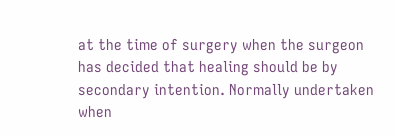at the time of surgery when the surgeon has decided that healing should be by secondary intention. Normally undertaken when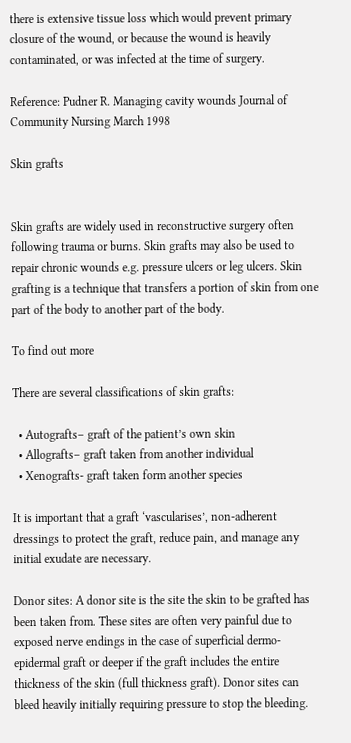there is extensive tissue loss which would prevent primary closure of the wound, or because the wound is heavily contaminated, or was infected at the time of surgery.

Reference: Pudner R. Managing cavity wounds Journal of Community Nursing March 1998

Skin grafts


Skin grafts are widely used in reconstructive surgery often following trauma or burns. Skin grafts may also be used to repair chronic wounds e.g. pressure ulcers or leg ulcers. Skin grafting is a technique that transfers a portion of skin from one part of the body to another part of the body.

To find out more

There are several classifications of skin grafts:

  • Autografts– graft of the patient’s own skin
  • Allografts– graft taken from another individual
  • Xenografts- graft taken form another species

It is important that a graft ‘vascularises’, non-adherent dressings to protect the graft, reduce pain, and manage any initial exudate are necessary.

Donor sites: A donor site is the site the skin to be grafted has been taken from. These sites are often very painful due to exposed nerve endings in the case of superficial dermo-epidermal graft or deeper if the graft includes the entire thickness of the skin (full thickness graft). Donor sites can bleed heavily initially requiring pressure to stop the bleeding.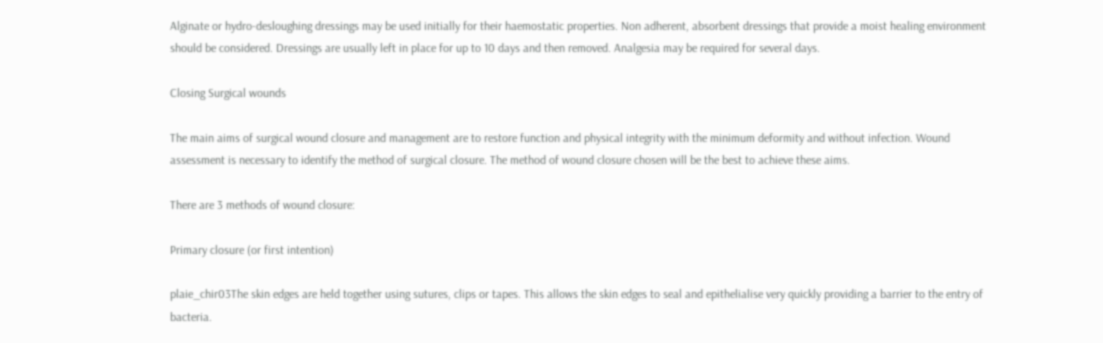Alginate or hydro-desloughing dressings may be used initially for their haemostatic properties. Non adherent, absorbent dressings that provide a moist healing environment should be considered. Dressings are usually left in place for up to 10 days and then removed. Analgesia may be required for several days.

Closing Surgical wounds

The main aims of surgical wound closure and management are to restore function and physical integrity with the minimum deformity and without infection. Wound assessment is necessary to identify the method of surgical closure. The method of wound closure chosen will be the best to achieve these aims.

There are 3 methods of wound closure:

Primary closure (or first intention)

plaie_chir03The skin edges are held together using sutures, clips or tapes. This allows the skin edges to seal and epithelialise very quickly providing a barrier to the entry of bacteria.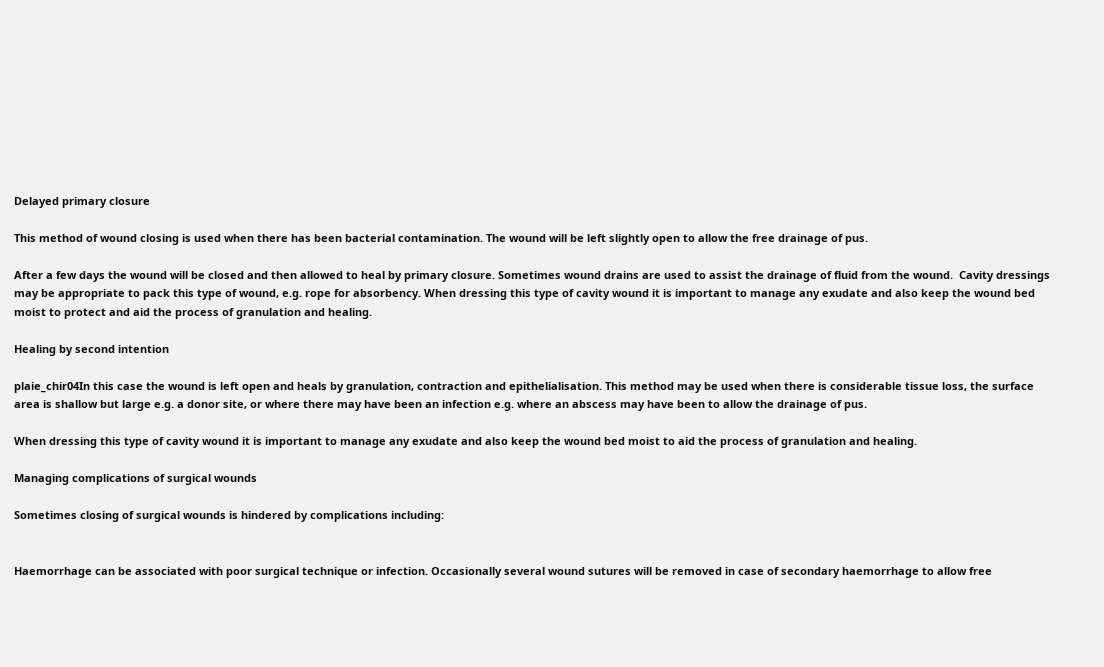Delayed primary closure

This method of wound closing is used when there has been bacterial contamination. The wound will be left slightly open to allow the free drainage of pus.

After a few days the wound will be closed and then allowed to heal by primary closure. Sometimes wound drains are used to assist the drainage of fluid from the wound.  Cavity dressings may be appropriate to pack this type of wound, e.g. rope for absorbency. When dressing this type of cavity wound it is important to manage any exudate and also keep the wound bed moist to protect and aid the process of granulation and healing.

Healing by second intention

plaie_chir04In this case the wound is left open and heals by granulation, contraction and epithelialisation. This method may be used when there is considerable tissue loss, the surface area is shallow but large e.g. a donor site, or where there may have been an infection e.g. where an abscess may have been to allow the drainage of pus.

When dressing this type of cavity wound it is important to manage any exudate and also keep the wound bed moist to aid the process of granulation and healing.

Managing complications of surgical wounds

Sometimes closing of surgical wounds is hindered by complications including:


Haemorrhage can be associated with poor surgical technique or infection. Occasionally several wound sutures will be removed in case of secondary haemorrhage to allow free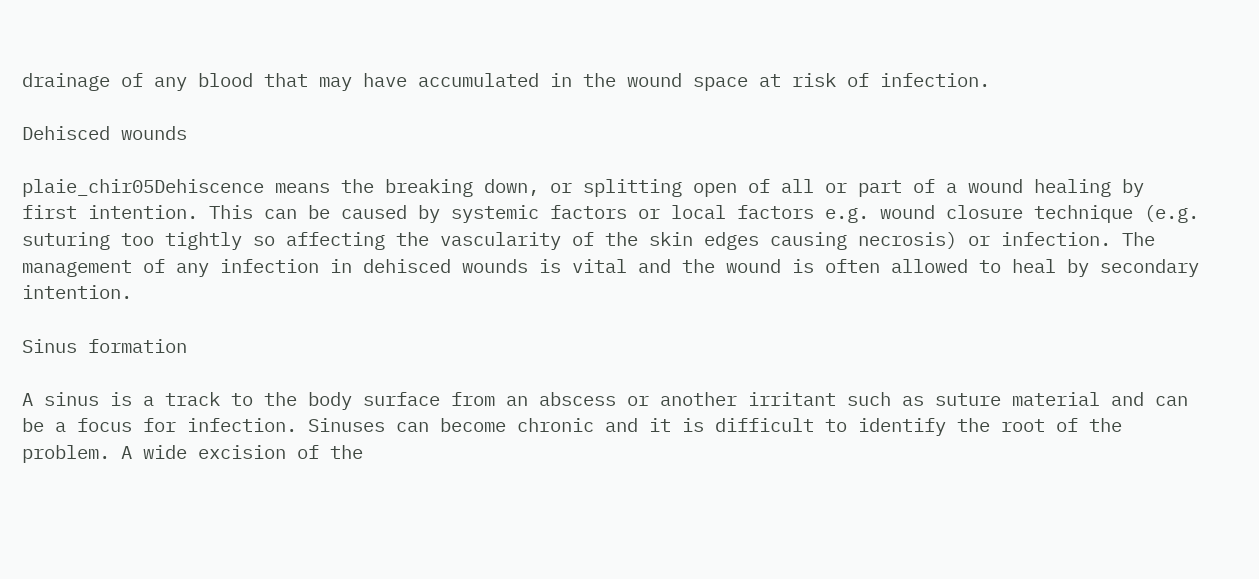drainage of any blood that may have accumulated in the wound space at risk of infection.

Dehisced wounds

plaie_chir05Dehiscence means the breaking down, or splitting open of all or part of a wound healing by first intention. This can be caused by systemic factors or local factors e.g. wound closure technique (e.g. suturing too tightly so affecting the vascularity of the skin edges causing necrosis) or infection. The management of any infection in dehisced wounds is vital and the wound is often allowed to heal by secondary intention.

Sinus formation

A sinus is a track to the body surface from an abscess or another irritant such as suture material and can be a focus for infection. Sinuses can become chronic and it is difficult to identify the root of the problem. A wide excision of the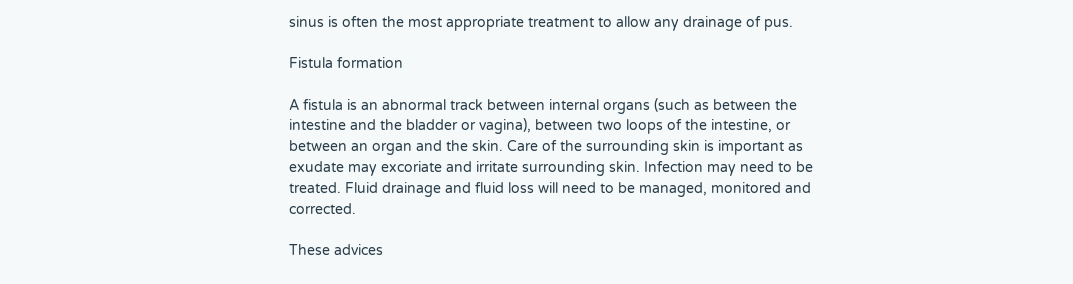sinus is often the most appropriate treatment to allow any drainage of pus.

Fistula formation

A fistula is an abnormal track between internal organs (such as between the intestine and the bladder or vagina), between two loops of the intestine, or between an organ and the skin. Care of the surrounding skin is important as exudate may excoriate and irritate surrounding skin. Infection may need to be treated. Fluid drainage and fluid loss will need to be managed, monitored and corrected.

These advices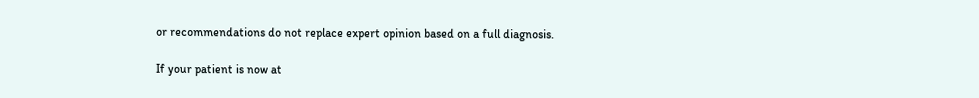or recommendations do not replace expert opinion based on a full diagnosis.

If your patient is now at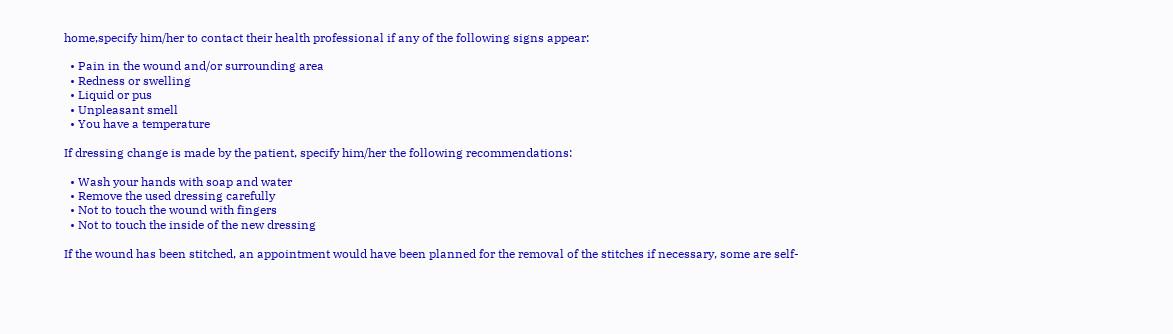home,specify him/her to contact their health professional if any of the following signs appear:

  • Pain in the wound and/or surrounding area
  • Redness or swelling
  • Liquid or pus
  • Unpleasant smell
  • You have a temperature

If dressing change is made by the patient, specify him/her the following recommendations:

  • Wash your hands with soap and water
  • Remove the used dressing carefully
  • Not to touch the wound with fingers
  • Not to touch the inside of the new dressing

If the wound has been stitched, an appointment would have been planned for the removal of the stitches if necessary, some are self-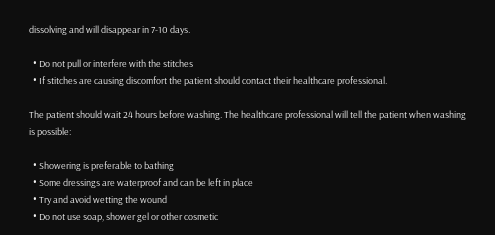dissolving and will disappear in 7-10 days.

  • Do not pull or interfere with the stitches
  • If stitches are causing discomfort the patient should contact their healthcare professional.

The patient should wait 24 hours before washing. The healthcare professional will tell the patient when washing is possible:

  • Showering is preferable to bathing
  • Some dressings are waterproof and can be left in place
  • Try and avoid wetting the wound
  • Do not use soap, shower gel or other cosmetic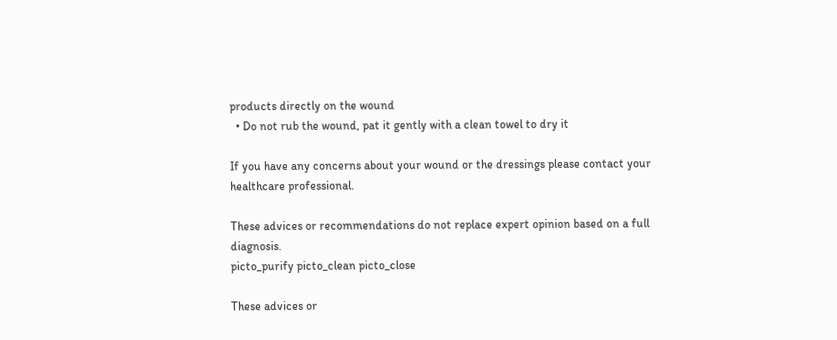products directly on the wound
  • Do not rub the wound, pat it gently with a clean towel to dry it

If you have any concerns about your wound or the dressings please contact your healthcare professional.

These advices or recommendations do not replace expert opinion based on a full diagnosis.
picto_purify picto_clean picto_close

These advices or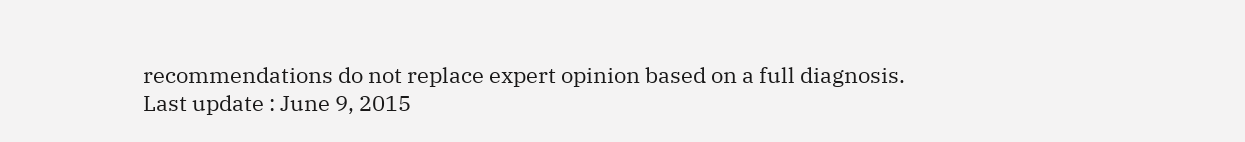recommendations do not replace expert opinion based on a full diagnosis.
Last update : June 9, 2015